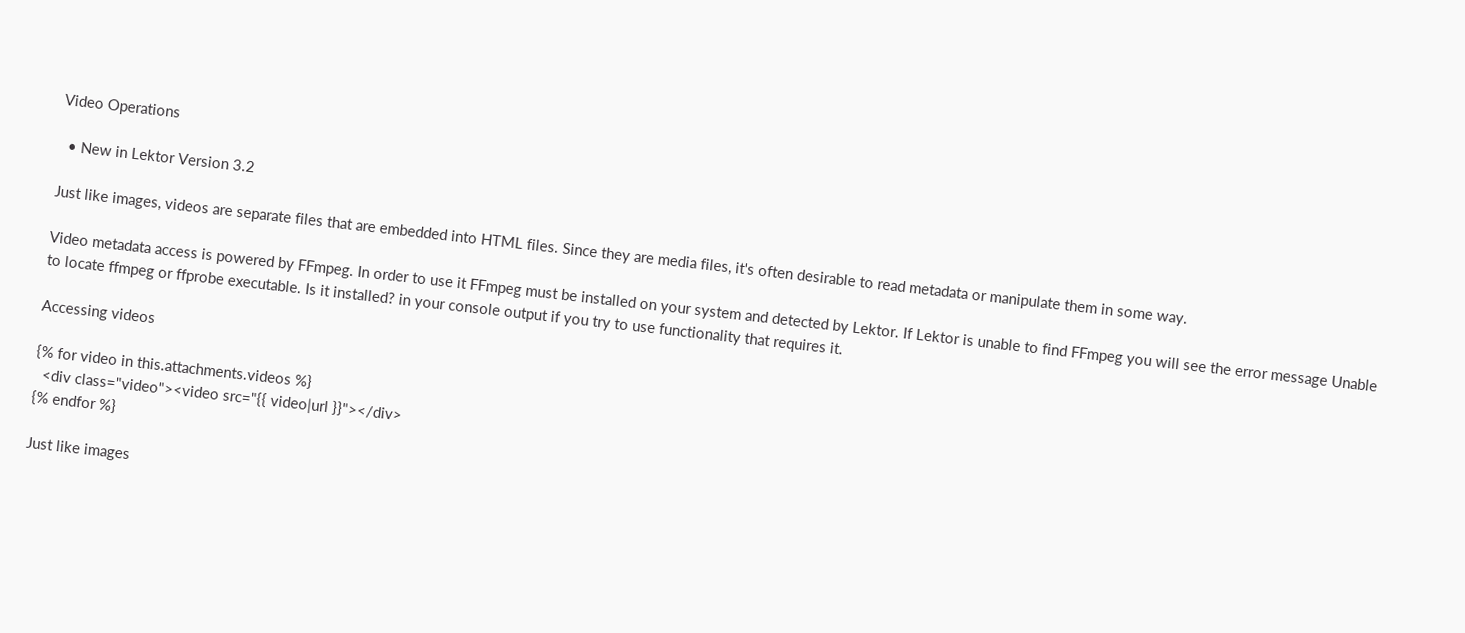Video Operations

  • New in Lektor Version 3.2

Just like images, videos are separate files that are embedded into HTML files. Since they are media files, it's often desirable to read metadata or manipulate them in some way.

Video metadata access is powered by FFmpeg. In order to use it FFmpeg must be installed on your system and detected by Lektor. If Lektor is unable to find FFmpeg you will see the error message Unable to locate ffmpeg or ffprobe executable. Is it installed? in your console output if you try to use functionality that requires it.

Accessing videos

{% for video in this.attachments.videos %}
  <div class="video"><video src="{{ video|url }}"></div>
{% endfor %}

Just like images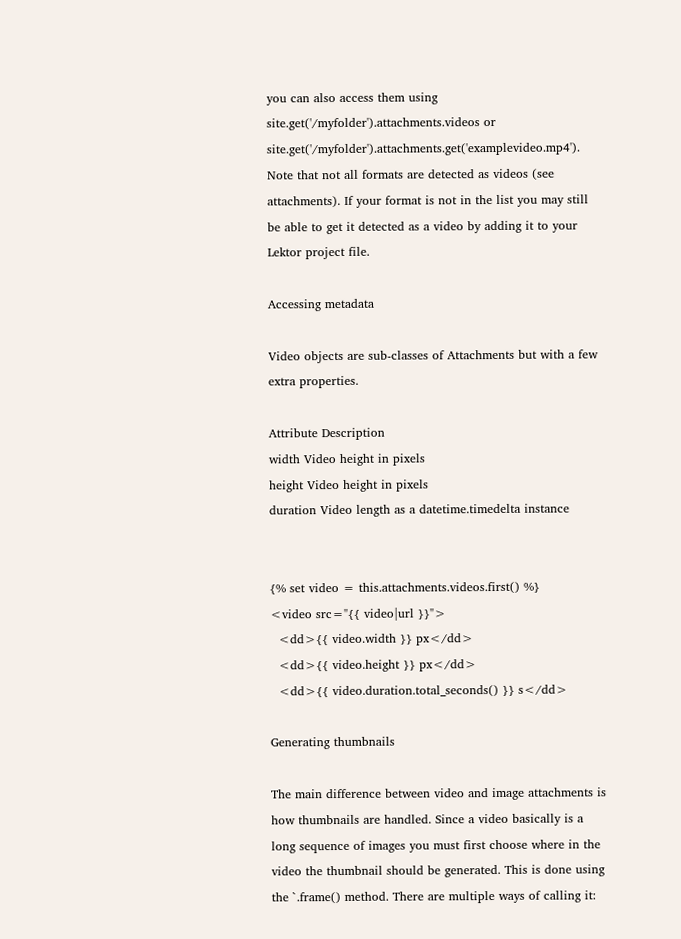you can also access them using site.get('/myfolder').attachments.videos or site.get('/myfolder').attachments.get('examplevideo.mp4'). Note that not all formats are detected as videos (see attachments). If your format is not in the list you may still be able to get it detected as a video by adding it to your Lektor project file.

Accessing metadata

Video objects are sub-classes of Attachments but with a few extra properties.

Attribute Description
width Video height in pixels
height Video height in pixels
duration Video length as a datetime.timedelta instance


{% set video = this.attachments.videos.first() %}
<video src="{{ video|url }}">
  <dd>{{ video.width }} px</dd>
  <dd>{{ video.height }} px</dd>
  <dd>{{ video.duration.total_seconds() }} s</dd>

Generating thumbnails

The main difference between video and image attachments is how thumbnails are handled. Since a video basically is a long sequence of images you must first choose where in the video the thumbnail should be generated. This is done using the `.frame() method. There are multiple ways of calling it: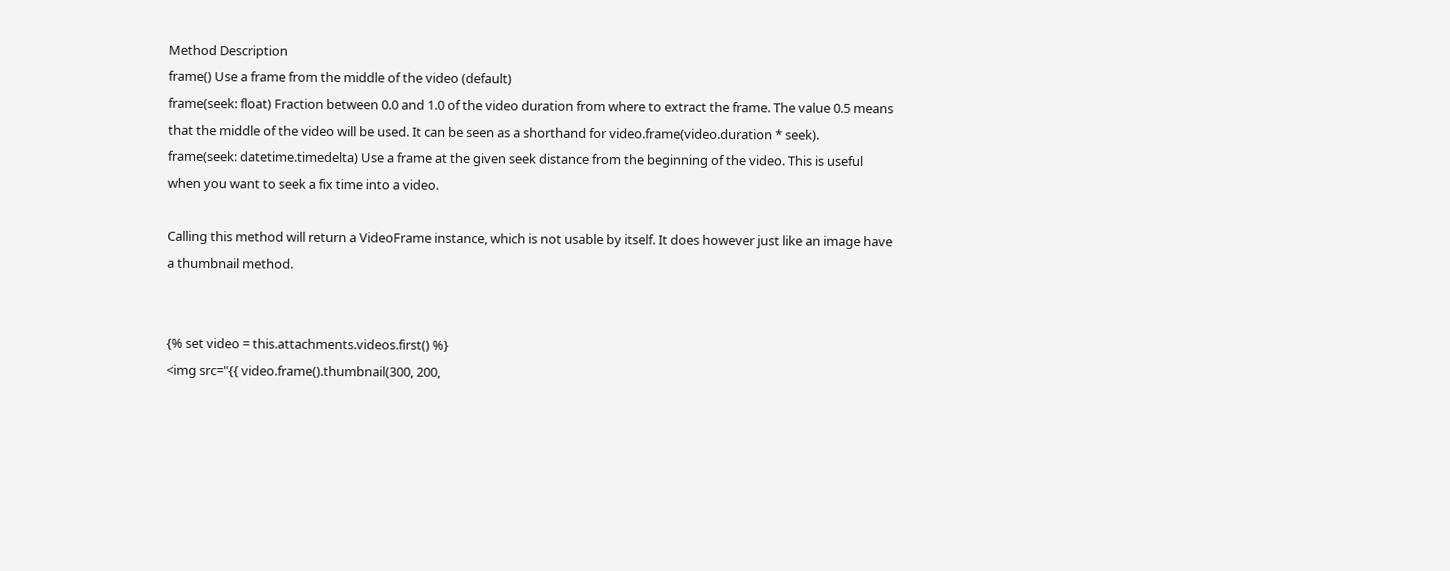Method Description
frame() Use a frame from the middle of the video (default)
frame(seek: float) Fraction between 0.0 and 1.0 of the video duration from where to extract the frame. The value 0.5 means that the middle of the video will be used. It can be seen as a shorthand for video.frame(video.duration * seek).
frame(seek: datetime.timedelta) Use a frame at the given seek distance from the beginning of the video. This is useful when you want to seek a fix time into a video.

Calling this method will return a VideoFrame instance, which is not usable by itself. It does however just like an image have a thumbnail method.


{% set video = this.attachments.videos.first() %}
<img src="{{ video.frame().thumbnail(300, 200,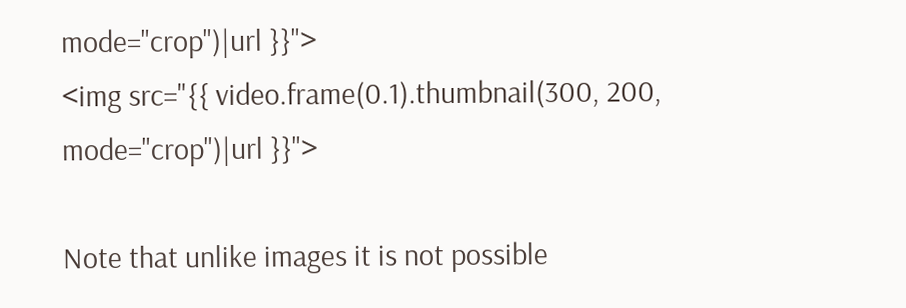mode="crop")|url }}">
<img src="{{ video.frame(0.1).thumbnail(300, 200, mode="crop")|url }}">

Note that unlike images it is not possible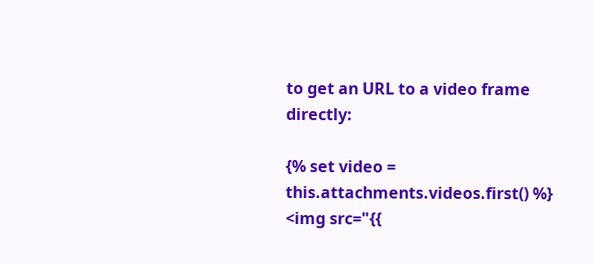to get an URL to a video frame directly:

{% set video = this.attachments.videos.first() %}
<img src="{{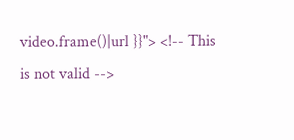video.frame()|url }}"> <!-- This is not valid -->